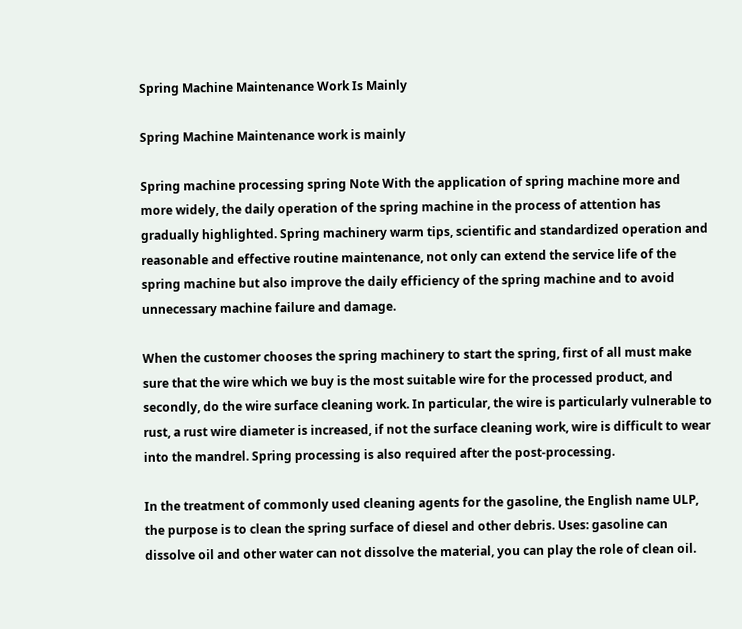Spring Machine Maintenance Work Is Mainly

Spring Machine Maintenance work is mainly

Spring machine processing spring Note With the application of spring machine more and more widely, the daily operation of the spring machine in the process of attention has gradually highlighted. Spring machinery warm tips, scientific and standardized operation and reasonable and effective routine maintenance, not only can extend the service life of the spring machine but also improve the daily efficiency of the spring machine and to avoid unnecessary machine failure and damage.

When the customer chooses the spring machinery to start the spring, first of all must make sure that the wire which we buy is the most suitable wire for the processed product, and secondly, do the wire surface cleaning work. In particular, the wire is particularly vulnerable to rust, a rust wire diameter is increased, if not the surface cleaning work, wire is difficult to wear into the mandrel. Spring processing is also required after the post-processing.

In the treatment of commonly used cleaning agents for the gasoline, the English name ULP, the purpose is to clean the spring surface of diesel and other debris. Uses: gasoline can dissolve oil and other water can not dissolve the material, you can play the role of clean oil.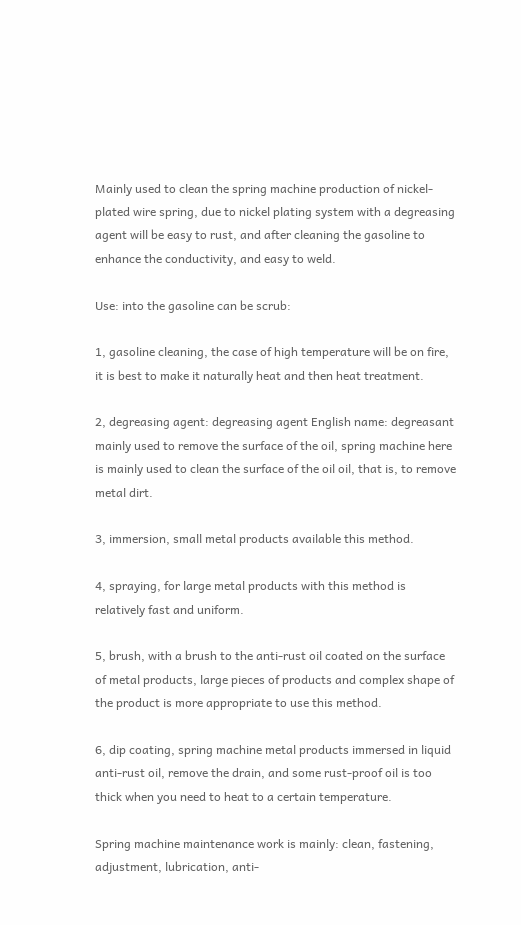Mainly used to clean the spring machine production of nickel-plated wire spring, due to nickel plating system with a degreasing agent will be easy to rust, and after cleaning the gasoline to enhance the conductivity, and easy to weld.

Use: into the gasoline can be scrub:

1, gasoline cleaning, the case of high temperature will be on fire, it is best to make it naturally heat and then heat treatment.

2, degreasing agent: degreasing agent English name: degreasant mainly used to remove the surface of the oil, spring machine here is mainly used to clean the surface of the oil oil, that is, to remove metal dirt.

3, immersion, small metal products available this method.

4, spraying, for large metal products with this method is relatively fast and uniform.

5, brush, with a brush to the anti-rust oil coated on the surface of metal products, large pieces of products and complex shape of the product is more appropriate to use this method.

6, dip coating, spring machine metal products immersed in liquid anti-rust oil, remove the drain, and some rust-proof oil is too thick when you need to heat to a certain temperature.

Spring machine maintenance work is mainly: clean, fastening, adjustment, lubrication, anti-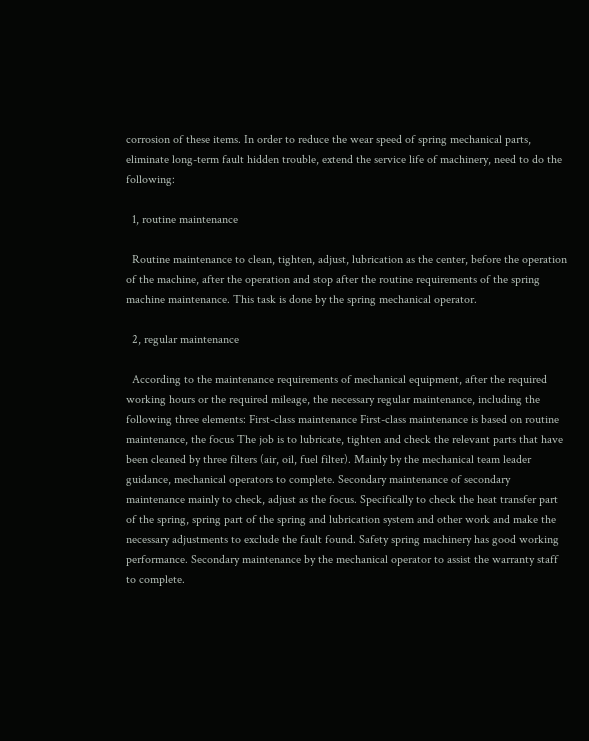corrosion of these items. In order to reduce the wear speed of spring mechanical parts, eliminate long-term fault hidden trouble, extend the service life of machinery, need to do the following:

  1, routine maintenance

  Routine maintenance to clean, tighten, adjust, lubrication as the center, before the operation of the machine, after the operation and stop after the routine requirements of the spring machine maintenance. This task is done by the spring mechanical operator.

  2, regular maintenance

  According to the maintenance requirements of mechanical equipment, after the required working hours or the required mileage, the necessary regular maintenance, including the following three elements: First-class maintenance First-class maintenance is based on routine maintenance, the focus The job is to lubricate, tighten and check the relevant parts that have been cleaned by three filters (air, oil, fuel filter). Mainly by the mechanical team leader guidance, mechanical operators to complete. Secondary maintenance of secondary maintenance mainly to check, adjust as the focus. Specifically to check the heat transfer part of the spring, spring part of the spring and lubrication system and other work and make the necessary adjustments to exclude the fault found. Safety spring machinery has good working performance. Secondary maintenance by the mechanical operator to assist the warranty staff to complete.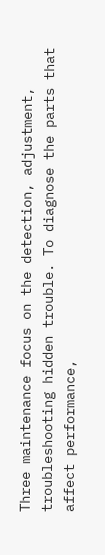Three maintenance focus on the detection, adjustment, troubleshooting hidden trouble. To diagnose the parts that affect performance,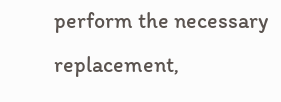perform the necessary replacement,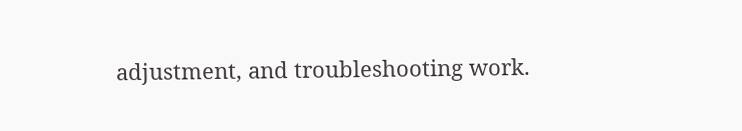adjustment, and troubleshooting work.